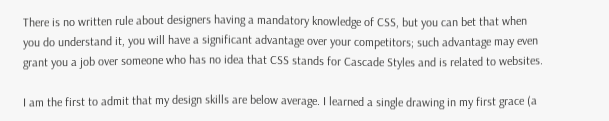There is no written rule about designers having a mandatory knowledge of CSS, but you can bet that when you do understand it, you will have a significant advantage over your competitors; such advantage may even grant you a job over someone who has no idea that CSS stands for Cascade Styles and is related to websites.

I am the first to admit that my design skills are below average. I learned a single drawing in my first grace (a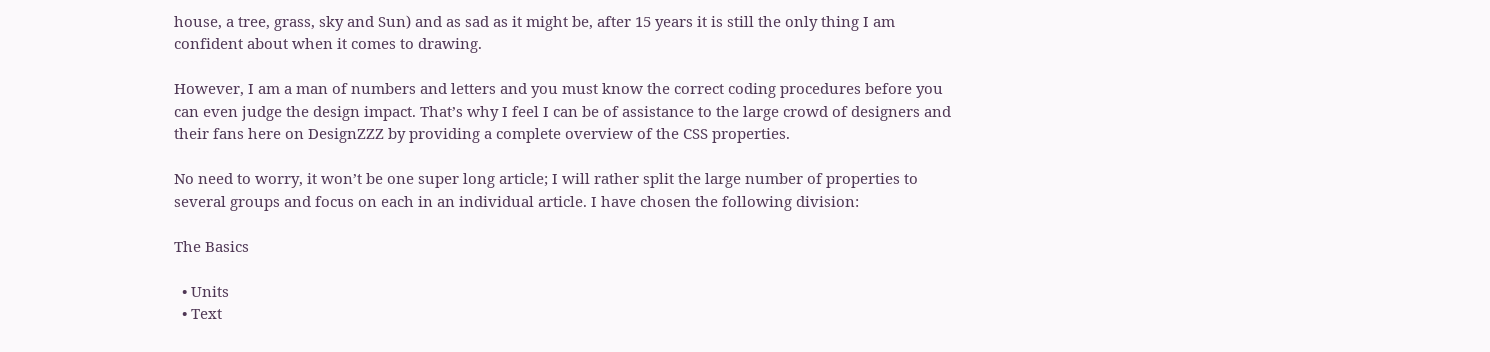house, a tree, grass, sky and Sun) and as sad as it might be, after 15 years it is still the only thing I am confident about when it comes to drawing.

However, I am a man of numbers and letters and you must know the correct coding procedures before you can even judge the design impact. That’s why I feel I can be of assistance to the large crowd of designers and their fans here on DesignZZZ by providing a complete overview of the CSS properties.

No need to worry, it won’t be one super long article; I will rather split the large number of properties to several groups and focus on each in an individual article. I have chosen the following division:

The Basics

  • Units
  • Text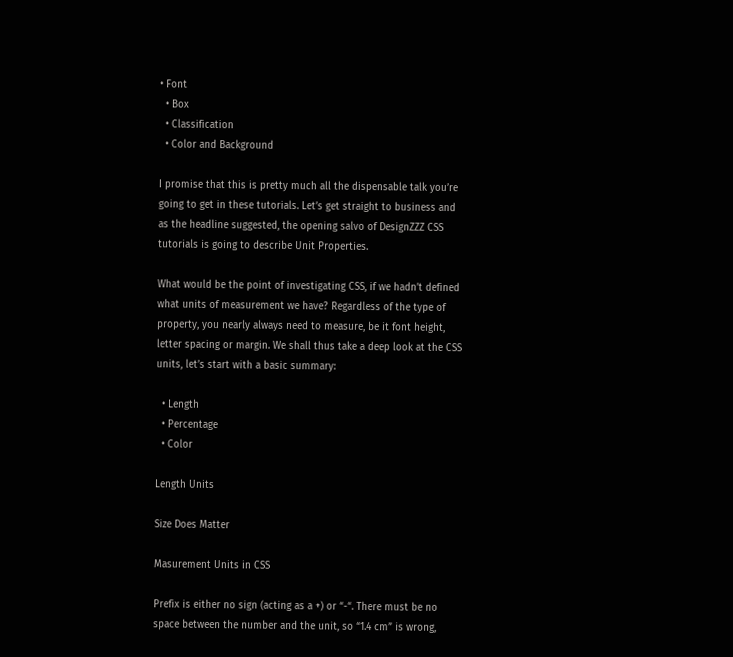• Font
  • Box
  • Classification
  • Color and Background

I promise that this is pretty much all the dispensable talk you’re going to get in these tutorials. Let’s get straight to business and as the headline suggested, the opening salvo of DesignZZZ CSS tutorials is going to describe Unit Properties.

What would be the point of investigating CSS, if we hadn’t defined what units of measurement we have? Regardless of the type of property, you nearly always need to measure, be it font height, letter spacing or margin. We shall thus take a deep look at the CSS units, let’s start with a basic summary:

  • Length
  • Percentage
  • Color

Length Units

Size Does Matter

Masurement Units in CSS

Prefix is either no sign (acting as a +) or “-“. There must be no space between the number and the unit, so “1.4 cm” is wrong,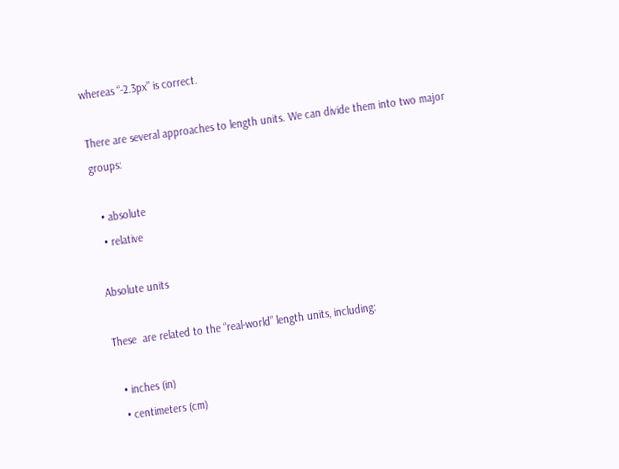whereas “-2.3px” is correct.

There are several approaches to length units. We can divide them into two major groups:

  • absolute
  • relative

Absolute units

These  are related to the “real-world” length units, including:

  • inches (in)
  • centimeters (cm)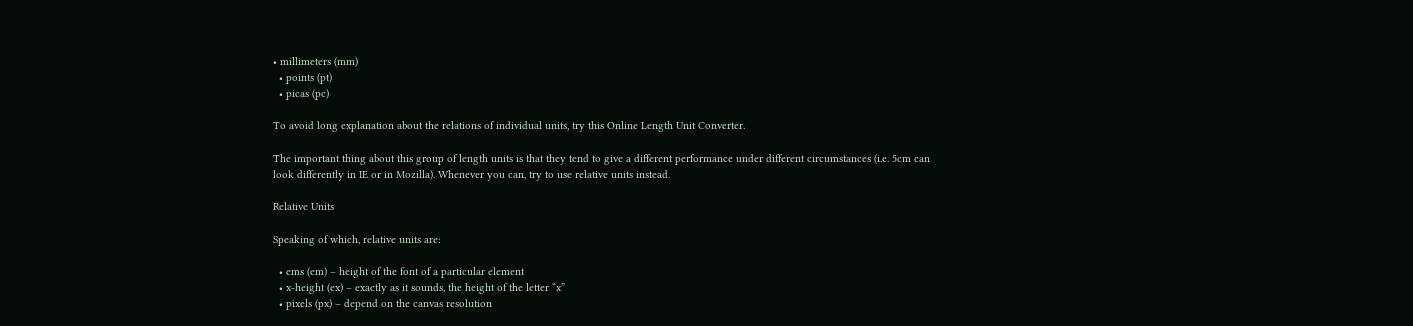• millimeters (mm)
  • points (pt)
  • picas (pc)

To avoid long explanation about the relations of individual units, try this Online Length Unit Converter.

The important thing about this group of length units is that they tend to give a different performance under different circumstances (i.e. 5cm can look differently in IE or in Mozilla). Whenever you can, try to use relative units instead.

Relative Units

Speaking of which, relative units are:

  • ems (em) – height of the font of a particular element
  • x-height (ex) – exactly as it sounds, the height of the letter “x”
  • pixels (px) – depend on the canvas resolution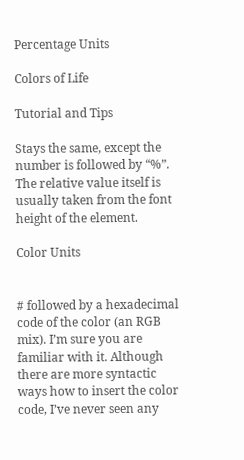Percentage Units

Colors of Life

Tutorial and Tips

Stays the same, except the number is followed by “%”. The relative value itself is usually taken from the font height of the element.

Color Units


# followed by a hexadecimal code of the color (an RGB mix). I’m sure you are familiar with it. Although there are more syntactic ways how to insert the color code, I’ve never seen any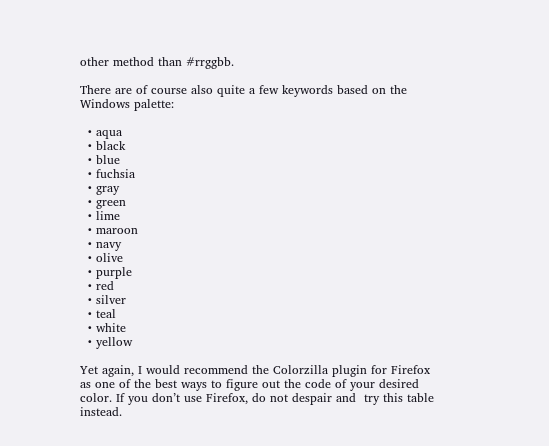other method than #rrggbb.

There are of course also quite a few keywords based on the Windows palette:

  • aqua
  • black
  • blue
  • fuchsia
  • gray
  • green
  • lime
  • maroon
  • navy
  • olive
  • purple
  • red
  • silver
  • teal
  • white
  • yellow

Yet again, I would recommend the Colorzilla plugin for Firefox as one of the best ways to figure out the code of your desired color. If you don’t use Firefox, do not despair and  try this table instead.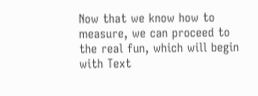Now that we know how to measure, we can proceed to the real fun, which will begin with Text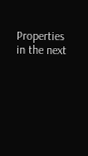Properties in the next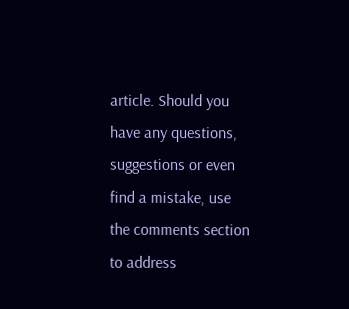article. Should you have any questions, suggestions or even find a mistake, use the comments section to address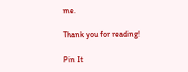me.

Thank you for reading!

Pin It